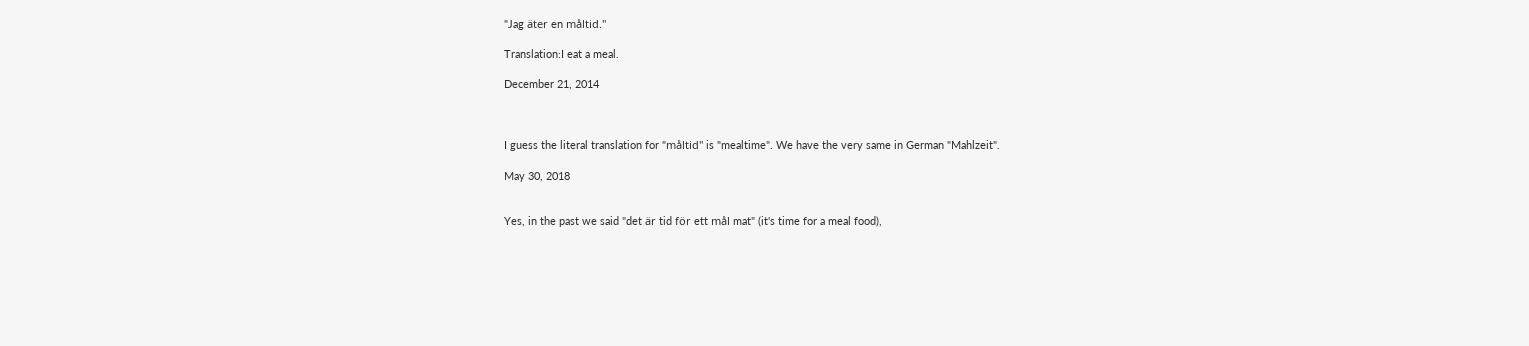"Jag äter en måltid."

Translation:I eat a meal.

December 21, 2014



I guess the literal translation for "måltid" is "mealtime". We have the very same in German "Mahlzeit".

May 30, 2018


Yes, in the past we said "det är tid för ett mål mat" (it's time for a meal food),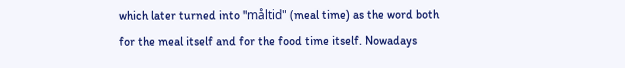which later turned into "måltid" (meal time) as the word both for the meal itself and for the food time itself. Nowadays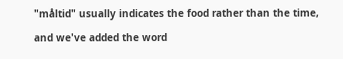"måltid" usually indicates the food rather than the time, and we've added the word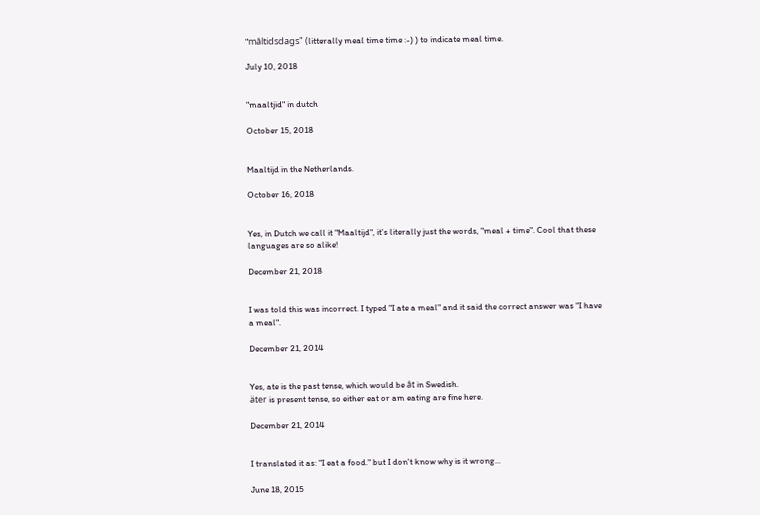"måltidsdags" (litterally meal time time :-) ) to indicate meal time.

July 10, 2018


"maaltjid" in dutch

October 15, 2018


Maaltijd in the Netherlands.

October 16, 2018


Yes, in Dutch we call it "Maaltijd", it's literally just the words, "meal + time". Cool that these languages are so alike!

December 21, 2018


I was told this was incorrect. I typed "I ate a meal" and it said the correct answer was "I have a meal".

December 21, 2014


Yes, ate is the past tense, which would be åt in Swedish.
äter is present tense, so either eat or am eating are fine here.

December 21, 2014


I translated it as: "I eat a food." but I don't know why is it wrong...

June 18, 2015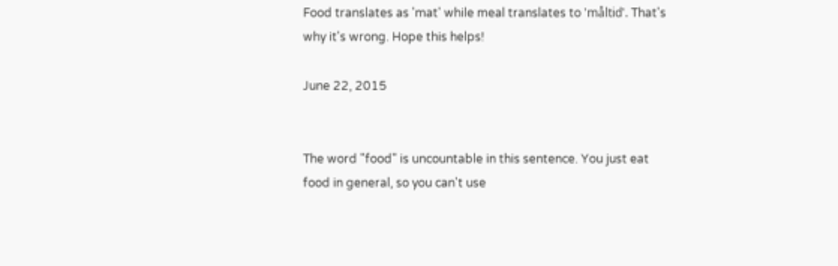Food translates as 'mat' while meal translates to 'måltid'. That's why it's wrong. Hope this helps!

June 22, 2015


The word "food" is uncountable in this sentence. You just eat food in general, so you can't use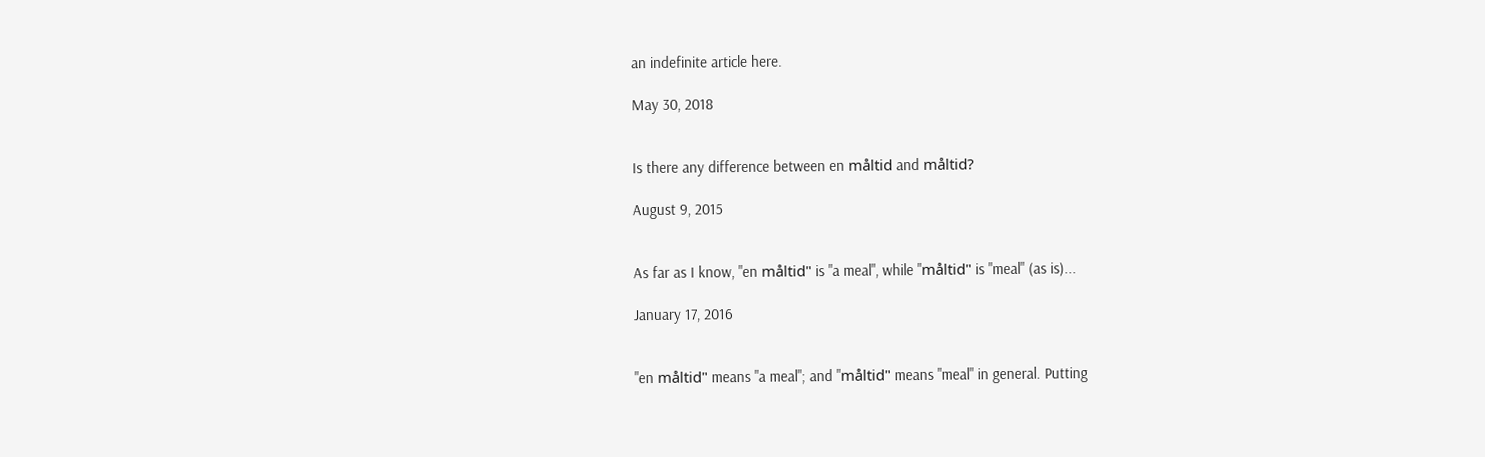an indefinite article here.

May 30, 2018


Is there any difference between en måltid and måltid?

August 9, 2015


As far as I know, "en måltid" is "a meal", while "måltid" is "meal" (as is)...

January 17, 2016


"en måltid" means "a meal"; and "måltid" means "meal" in general. Putting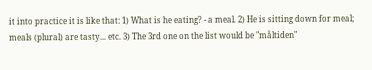it into practice it is like that: 1) What is he eating? - a meal. 2) He is sitting down for meal; meals (plural) are tasty... etc. 3) The 3rd one on the list would be "måltiden"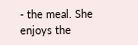- the meal. She enjoys the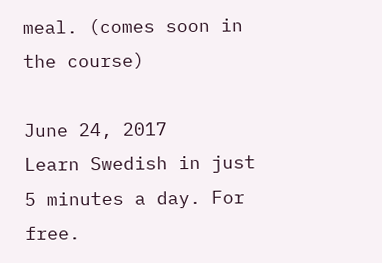meal. (comes soon in the course)

June 24, 2017
Learn Swedish in just 5 minutes a day. For free.